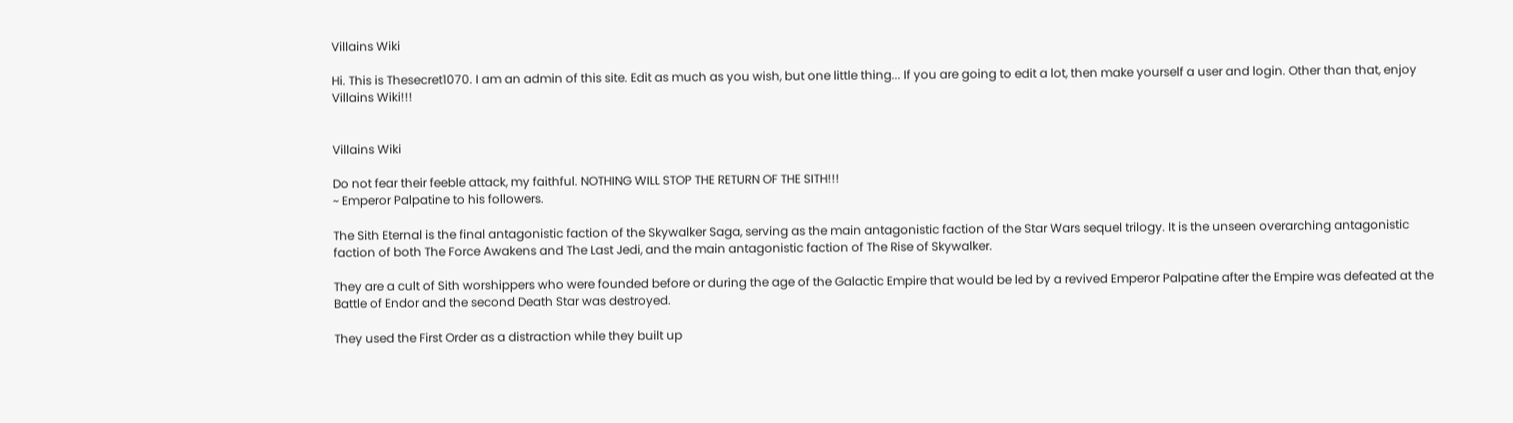Villains Wiki

Hi. This is Thesecret1070. I am an admin of this site. Edit as much as you wish, but one little thing... If you are going to edit a lot, then make yourself a user and login. Other than that, enjoy Villains Wiki!!!


Villains Wiki

Do not fear their feeble attack, my faithful. NOTHING WILL STOP THE RETURN OF THE SITH!!!
~ Emperor Palpatine to his followers.

The Sith Eternal is the final antagonistic faction of the Skywalker Saga, serving as the main antagonistic faction of the Star Wars sequel trilogy. It is the unseen overarching antagonistic faction of both The Force Awakens and The Last Jedi, and the main antagonistic faction of The Rise of Skywalker.

They are a cult of Sith worshippers who were founded before or during the age of the Galactic Empire that would be led by a revived Emperor Palpatine after the Empire was defeated at the Battle of Endor and the second Death Star was destroyed.

They used the First Order as a distraction while they built up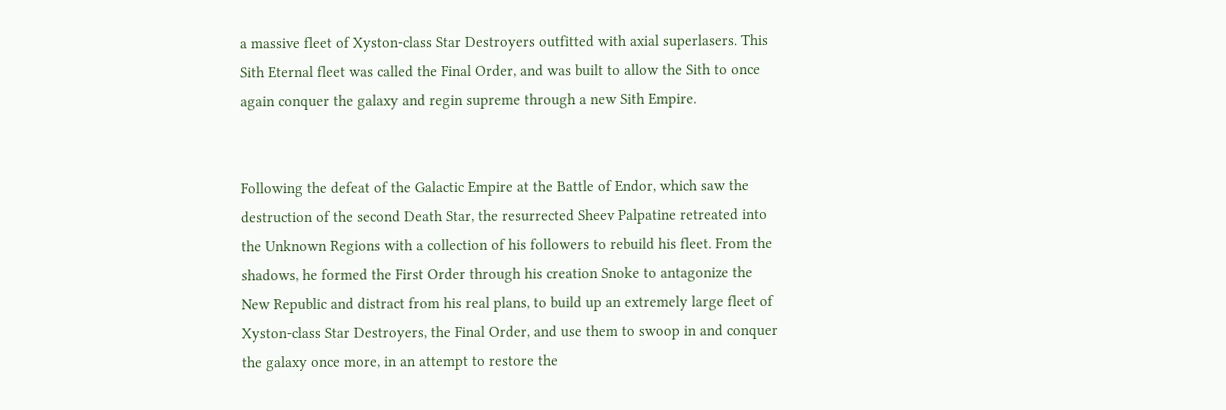a massive fleet of Xyston-class Star Destroyers outfitted with axial superlasers. This Sith Eternal fleet was called the Final Order, and was built to allow the Sith to once again conquer the galaxy and regin supreme through a new Sith Empire.


Following the defeat of the Galactic Empire at the Battle of Endor, which saw the destruction of the second Death Star, the resurrected Sheev Palpatine retreated into the Unknown Regions with a collection of his followers to rebuild his fleet. From the shadows, he formed the First Order through his creation Snoke to antagonize the New Republic and distract from his real plans, to build up an extremely large fleet of Xyston-class Star Destroyers, the Final Order, and use them to swoop in and conquer the galaxy once more, in an attempt to restore the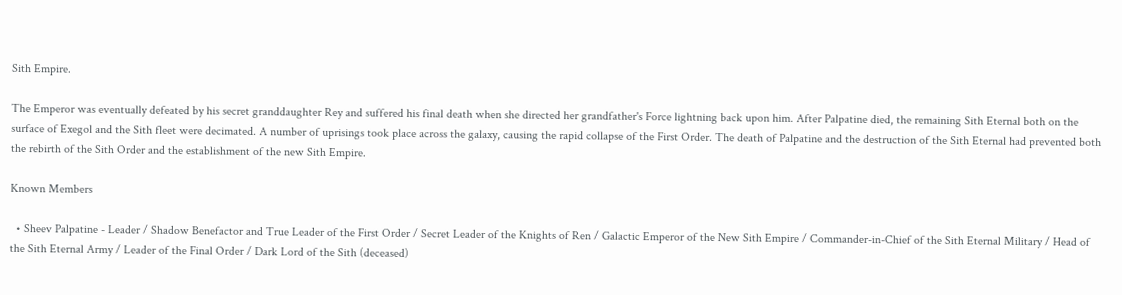Sith Empire.

The Emperor was eventually defeated by his secret granddaughter Rey and suffered his final death when she directed her grandfather's Force lightning back upon him. After Palpatine died, the remaining Sith Eternal both on the surface of Exegol and the Sith fleet were decimated. A number of uprisings took place across the galaxy, causing the rapid collapse of the First Order. The death of Palpatine and the destruction of the Sith Eternal had prevented both the rebirth of the Sith Order and the establishment of the new Sith Empire.

Known Members

  • Sheev Palpatine - Leader / Shadow Benefactor and True Leader of the First Order / Secret Leader of the Knights of Ren / Galactic Emperor of the New Sith Empire / Commander-in-Chief of the Sith Eternal Military / Head of the Sith Eternal Army / Leader of the Final Order / Dark Lord of the Sith (deceased)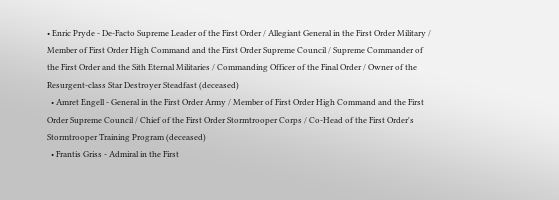• Enric Pryde - De-Facto Supreme Leader of the First Order / Allegiant General in the First Order Military / Member of First Order High Command and the First Order Supreme Council / Supreme Commander of the First Order and the Sith Eternal Militaries / Commanding Officer of the Final Order / Owner of the Resurgent-class Star Destroyer Steadfast (deceased)
  • Amret Engell - General in the First Order Army / Member of First Order High Command and the First Order Supreme Council / Chief of the First Order Stormtrooper Corps / Co-Head of the First Order's Stormtrooper Training Program (deceased)
  • Frantis Griss - Admiral in the First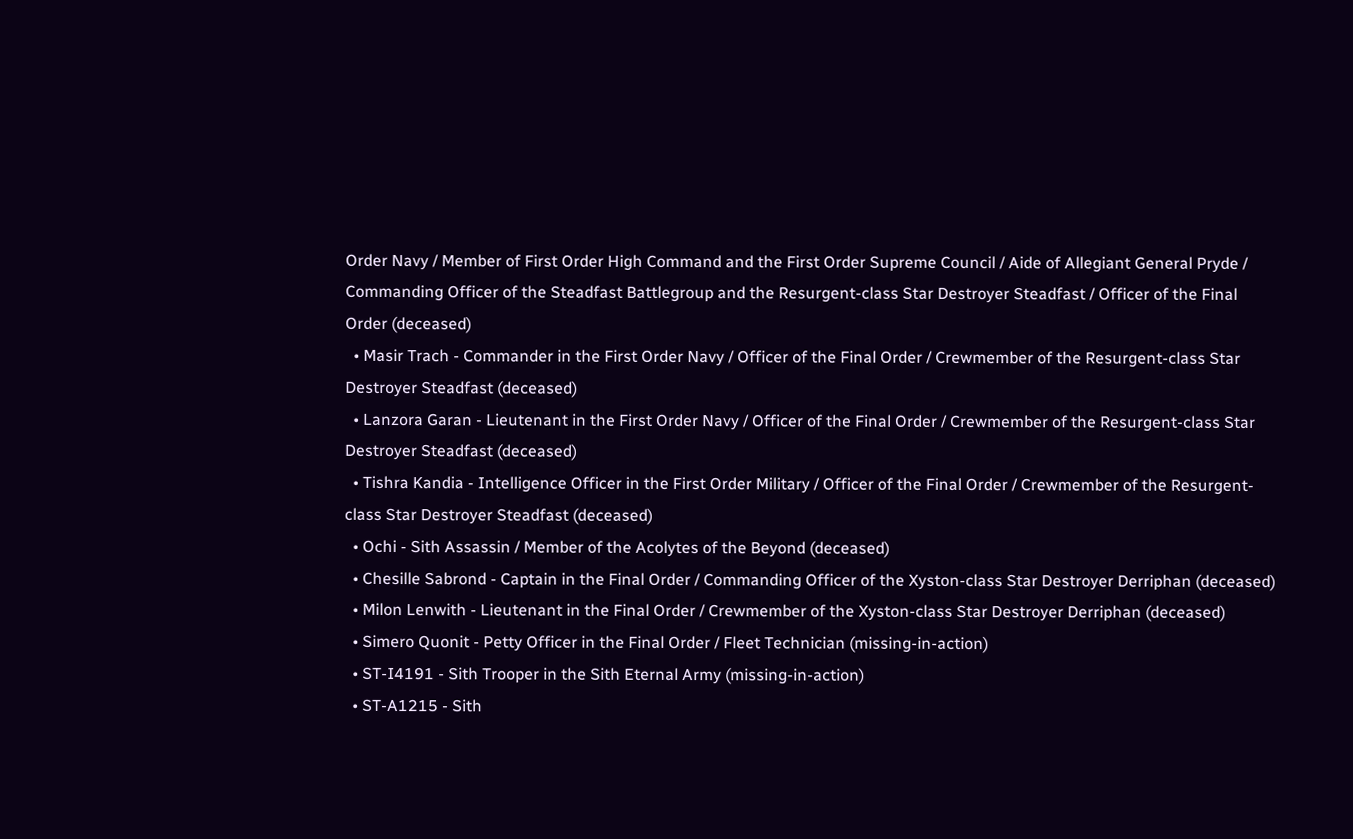Order Navy / Member of First Order High Command and the First Order Supreme Council / Aide of Allegiant General Pryde / Commanding Officer of the Steadfast Battlegroup and the Resurgent-class Star Destroyer Steadfast / Officer of the Final Order (deceased)
  • Masir Trach - Commander in the First Order Navy / Officer of the Final Order / Crewmember of the Resurgent-class Star Destroyer Steadfast (deceased)
  • Lanzora Garan - Lieutenant in the First Order Navy / Officer of the Final Order / Crewmember of the Resurgent-class Star Destroyer Steadfast (deceased)
  • Tishra Kandia - Intelligence Officer in the First Order Military / Officer of the Final Order / Crewmember of the Resurgent-class Star Destroyer Steadfast (deceased)
  • Ochi - Sith Assassin / Member of the Acolytes of the Beyond (deceased)
  • Chesille Sabrond - Captain in the Final Order / Commanding Officer of the Xyston-class Star Destroyer Derriphan (deceased)
  • Milon Lenwith - Lieutenant in the Final Order / Crewmember of the Xyston-class Star Destroyer Derriphan (deceased)
  • Simero Quonit - Petty Officer in the Final Order / Fleet Technician (missing-in-action)
  • ST-I4191 - Sith Trooper in the Sith Eternal Army (missing-in-action)
  • ST-A1215 - Sith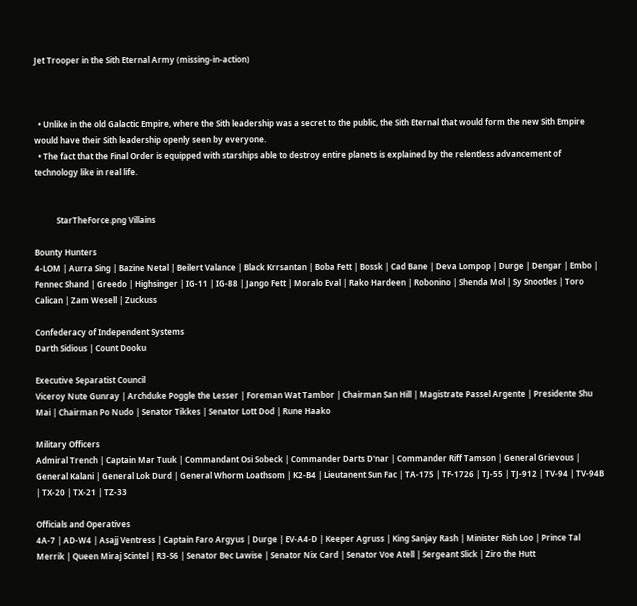Jet Trooper in the Sith Eternal Army (missing-in-action)



  • Unlike in the old Galactic Empire, where the Sith leadership was a secret to the public, the Sith Eternal that would form the new Sith Empire would have their Sith leadership openly seen by everyone.
  • The fact that the Final Order is equipped with starships able to destroy entire planets is explained by the relentless advancement of technology like in real life.


           StarTheForce.png Villains

Bounty Hunters
4-LOM | Aurra Sing | Bazine Netal | Beilert Valance | Black Krrsantan | Boba Fett | Bossk | Cad Bane | Deva Lompop | Durge | Dengar | Embo | Fennec Shand | Greedo | Highsinger | IG-11 | IG-88 | Jango Fett | Moralo Eval | Rako Hardeen | Robonino | Shenda Mol | Sy Snootles | Toro Calican | Zam Wesell | Zuckuss

Confederacy of Independent Systems
Darth Sidious | Count Dooku

Executive Separatist Council
Viceroy Nute Gunray | Archduke Poggle the Lesser | Foreman Wat Tambor | Chairman San Hill | Magistrate Passel Argente | Presidente Shu Mai | Chairman Po Nudo | Senator Tikkes | Senator Lott Dod | Rune Haako

Military Officers
Admiral Trench | Captain Mar Tuuk | Commandant Osi Sobeck | Commander Darts D'nar | Commander Riff Tamson | General Grievous | General Kalani | General Lok Durd | General Whorm Loathsom | K2-B4 | Lieutanent Sun Fac | TA-175 | TF-1726 | TJ-55 | TJ-912 | TV-94 | TV-94B | TX-20 | TX-21 | TZ-33

Officials and Operatives
4A-7 | AD-W4 | Asajj Ventress | Captain Faro Argyus | Durge | EV-A4-D | Keeper Agruss | King Sanjay Rash | Minister Rish Loo | Prince Tal Merrik | Queen Miraj Scintel | R3-S6 | Senator Bec Lawise | Senator Nix Card | Senator Voe Atell | Sergeant Slick | Ziro the Hutt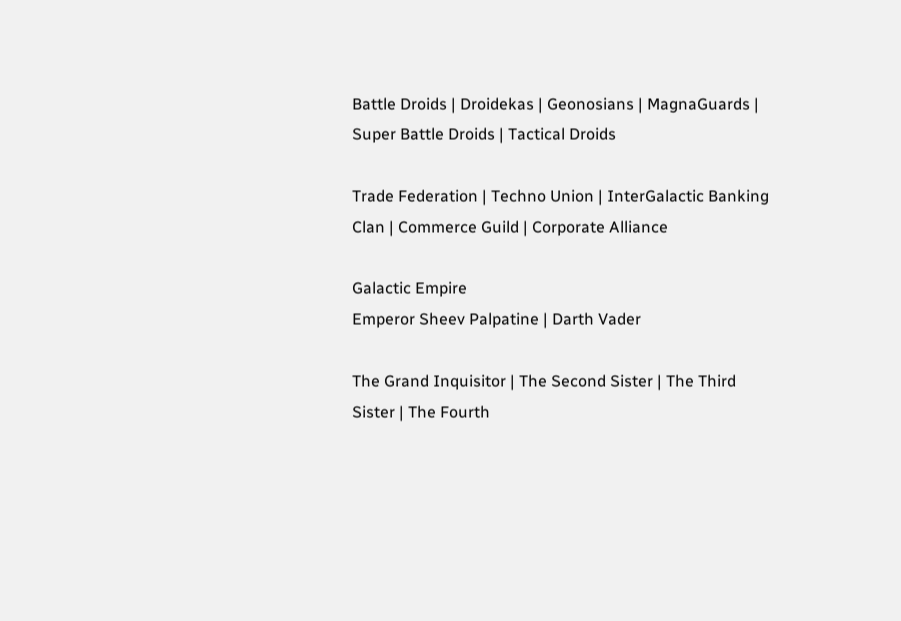Battle Droids | Droidekas | Geonosians | MagnaGuards | Super Battle Droids | Tactical Droids

Trade Federation | Techno Union | InterGalactic Banking Clan | Commerce Guild | Corporate Alliance

Galactic Empire
Emperor Sheev Palpatine | Darth Vader

The Grand Inquisitor | The Second Sister | The Third Sister | The Fourth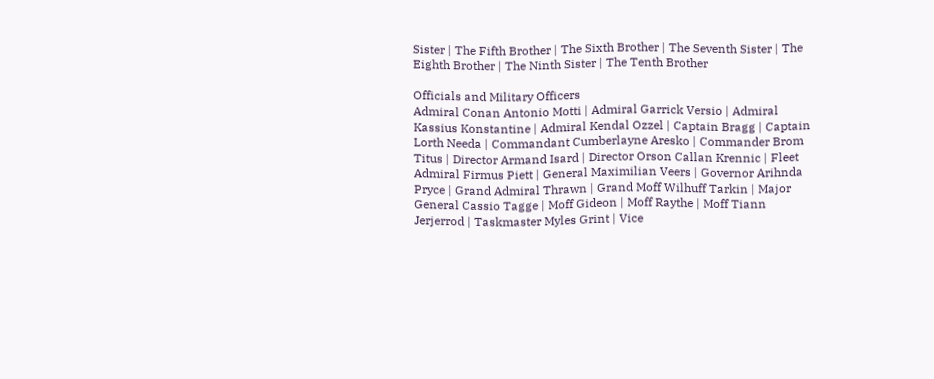Sister | The Fifth Brother | The Sixth Brother | The Seventh Sister | The Eighth Brother | The Ninth Sister | The Tenth Brother

Officials and Military Officers
Admiral Conan Antonio Motti | Admiral Garrick Versio | Admiral Kassius Konstantine | Admiral Kendal Ozzel | Captain Bragg | Captain Lorth Needa | Commandant Cumberlayne Aresko | Commander Brom Titus | Director Armand Isard | Director Orson Callan Krennic | Fleet Admiral Firmus Piett | General Maximilian Veers | Governor Arihnda Pryce | Grand Admiral Thrawn | Grand Moff Wilhuff Tarkin | Major General Cassio Tagge | Moff Gideon | Moff Raythe | Moff Tiann Jerjerrod | Taskmaster Myles Grint | Vice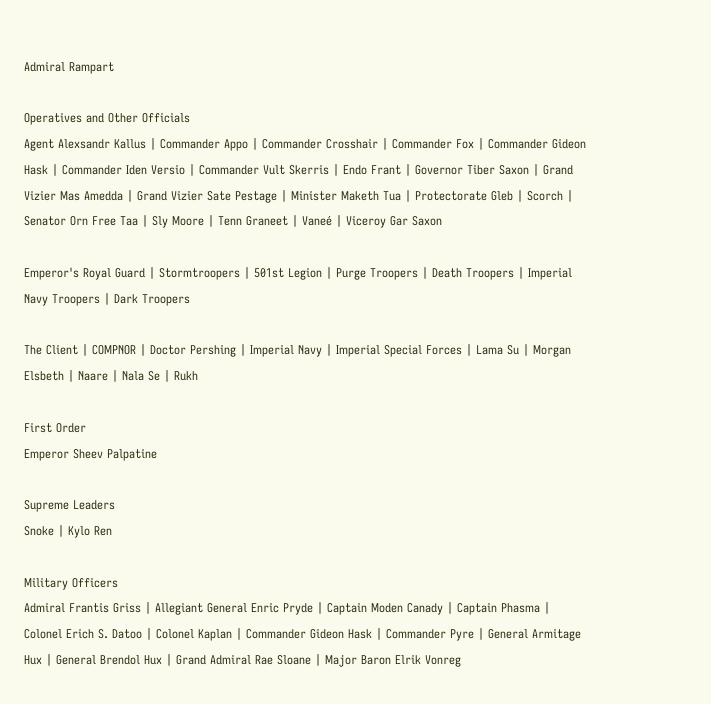Admiral Rampart

Operatives and Other Officials
Agent Alexsandr Kallus | Commander Appo | Commander Crosshair | Commander Fox | Commander Gideon Hask | Commander Iden Versio | Commander Vult Skerris | Endo Frant | Governor Tiber Saxon | Grand Vizier Mas Amedda | Grand Vizier Sate Pestage | Minister Maketh Tua | Protectorate Gleb | Scorch | Senator Orn Free Taa | Sly Moore | Tenn Graneet | Vaneé | Viceroy Gar Saxon

Emperor's Royal Guard | Stormtroopers | 501st Legion | Purge Troopers | Death Troopers | Imperial Navy Troopers | Dark Troopers

The Client | COMPNOR | Doctor Pershing | Imperial Navy | Imperial Special Forces | Lama Su | Morgan Elsbeth | Naare | Nala Se | Rukh

First Order
Emperor Sheev Palpatine

Supreme Leaders
Snoke | Kylo Ren

Military Officers
Admiral Frantis Griss | Allegiant General Enric Pryde | Captain Moden Canady | Captain Phasma | Colonel Erich S. Datoo | Colonel Kaplan | Commander Gideon Hask | Commander Pyre | General Armitage Hux | General Brendol Hux | Grand Admiral Rae Sloane | Major Baron Elrik Vonreg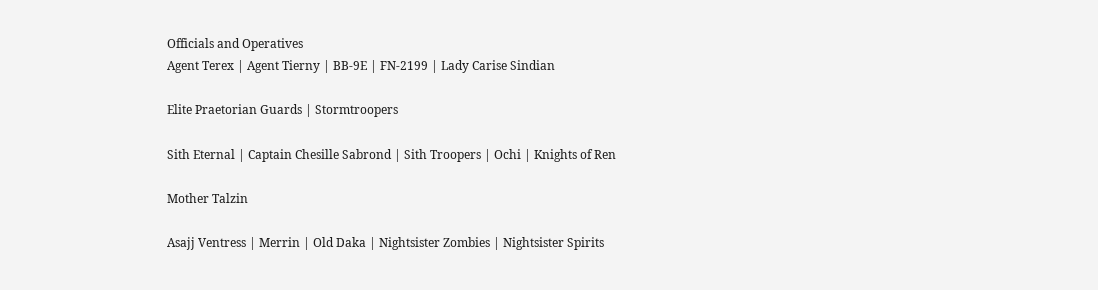Officials and Operatives
Agent Terex | Agent Tierny | BB-9E | FN-2199 | Lady Carise Sindian

Elite Praetorian Guards | Stormtroopers

Sith Eternal | Captain Chesille Sabrond | Sith Troopers | Ochi | Knights of Ren

Mother Talzin

Asajj Ventress | Merrin | Old Daka | Nightsister Zombies | Nightsister Spirits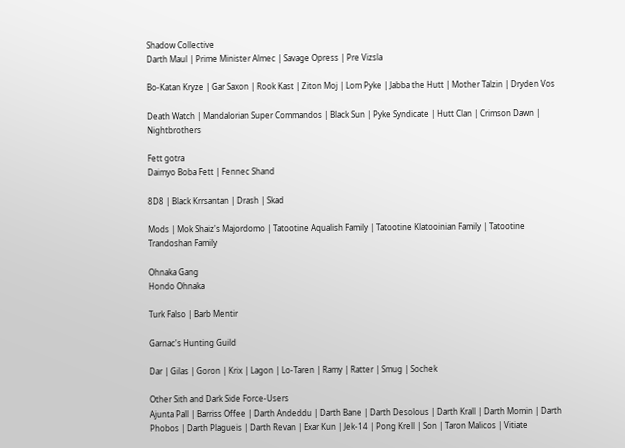Shadow Collective
Darth Maul | Prime Minister Almec | Savage Opress | Pre Vizsla

Bo-Katan Kryze | Gar Saxon | Rook Kast | Ziton Moj | Lom Pyke | Jabba the Hutt | Mother Talzin | Dryden Vos

Death Watch | Mandalorian Super Commandos | Black Sun | Pyke Syndicate | Hutt Clan | Crimson Dawn | Nightbrothers

Fett gotra
Daimyo Boba Fett | Fennec Shand

8D8 | Black Krrsantan | Drash | Skad

Mods | Mok Shaiz's Majordomo | Tatootine Aqualish Family | Tatootine Klatooinian Family | Tatootine Trandoshan Family

Ohnaka Gang
Hondo Ohnaka

Turk Falso | Barb Mentir

Garnac's Hunting Guild

Dar | Gilas | Goron | Krix | Lagon | Lo-Taren | Ramy | Ratter | Smug | Sochek

Other Sith and Dark Side Force-Users
Ajunta Pall | Barriss Offee | Darth Andeddu | Darth Bane | Darth Desolous | Darth Krall | Darth Momin | Darth Phobos | Darth Plagueis | Darth Revan | Exar Kun | Jek-14 | Pong Krell | Son | Taron Malicos | Vitiate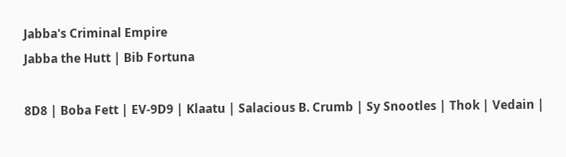Jabba's Criminal Empire
Jabba the Hutt | Bib Fortuna

8D8 | Boba Fett | EV-9D9 | Klaatu | Salacious B. Crumb | Sy Snootles | Thok | Vedain |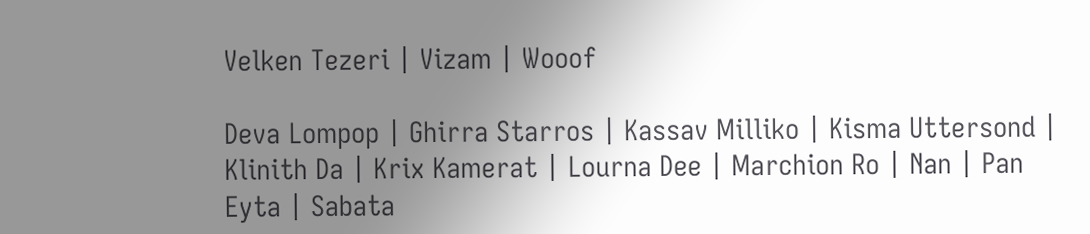Velken Tezeri | Vizam | Wooof

Deva Lompop | Ghirra Starros | Kassav Milliko | Kisma Uttersond | Klinith Da | Krix Kamerat | Lourna Dee | Marchion Ro | Nan | Pan Eyta | Sabata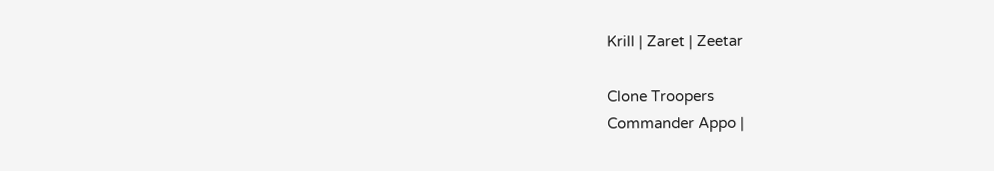Krill | Zaret | Zeetar

Clone Troopers
Commander Appo |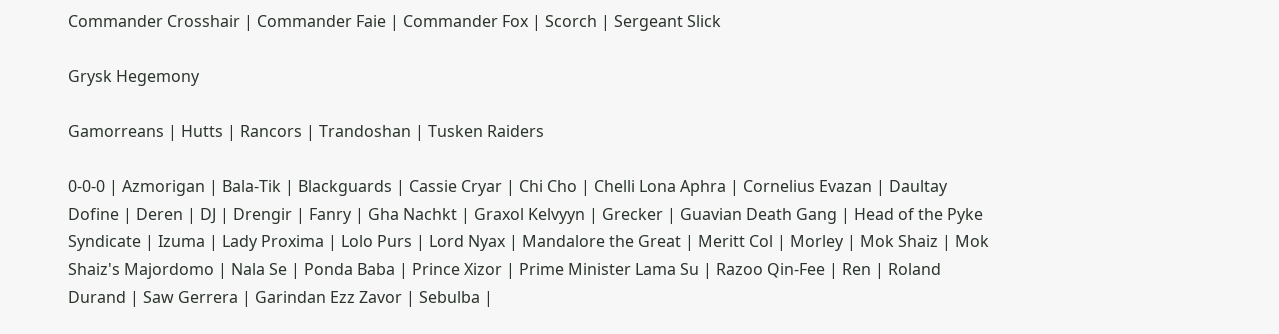Commander Crosshair | Commander Faie | Commander Fox | Scorch | Sergeant Slick

Grysk Hegemony

Gamorreans | Hutts | Rancors | Trandoshan | Tusken Raiders

0-0-0 | Azmorigan | Bala-Tik | Blackguards | Cassie Cryar | Chi Cho | Chelli Lona Aphra | Cornelius Evazan | Daultay Dofine | Deren | DJ | Drengir | Fanry | Gha Nachkt | Graxol Kelvyyn | Grecker | Guavian Death Gang | Head of the Pyke Syndicate | Izuma | Lady Proxima | Lolo Purs | Lord Nyax | Mandalore the Great | Meritt Col | Morley | Mok Shaiz | Mok Shaiz's Majordomo | Nala Se | Ponda Baba | Prince Xizor | Prime Minister Lama Su | Razoo Qin-Fee | Ren | Roland Durand | Saw Gerrera | Garindan Ezz Zavor | Sebulba |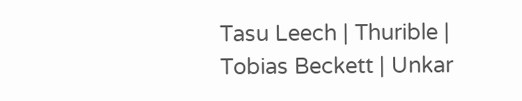Tasu Leech | Thurible | Tobias Beckett | Unkar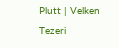Plutt | Velken Tezeri